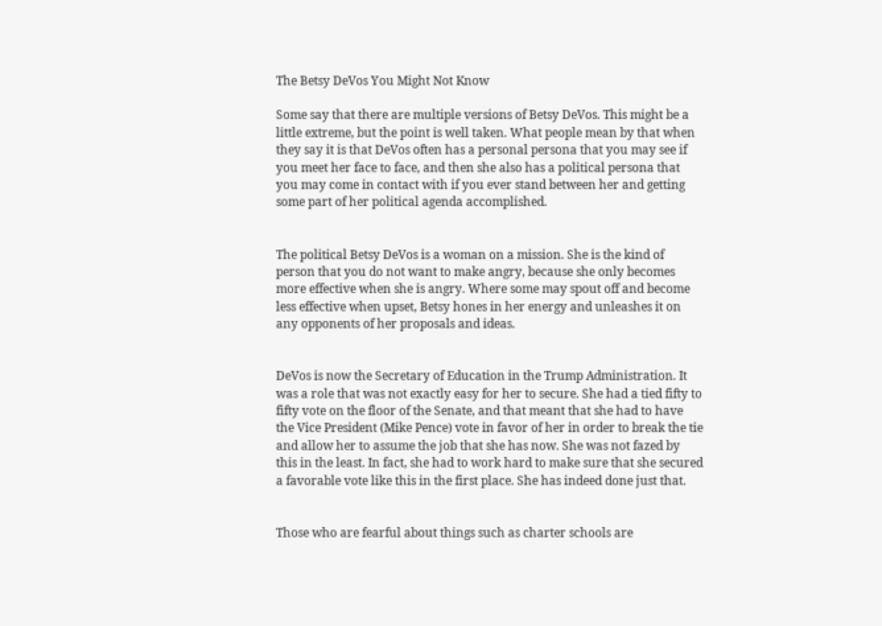The Betsy DeVos You Might Not Know

Some say that there are multiple versions of Betsy DeVos. This might be a little extreme, but the point is well taken. What people mean by that when they say it is that DeVos often has a personal persona that you may see if you meet her face to face, and then she also has a political persona that you may come in contact with if you ever stand between her and getting some part of her political agenda accomplished.


The political Betsy DeVos is a woman on a mission. She is the kind of person that you do not want to make angry, because she only becomes more effective when she is angry. Where some may spout off and become less effective when upset, Betsy hones in her energy and unleashes it on any opponents of her proposals and ideas.


DeVos is now the Secretary of Education in the Trump Administration. It was a role that was not exactly easy for her to secure. She had a tied fifty to fifty vote on the floor of the Senate, and that meant that she had to have the Vice President (Mike Pence) vote in favor of her in order to break the tie and allow her to assume the job that she has now. She was not fazed by this in the least. In fact, she had to work hard to make sure that she secured a favorable vote like this in the first place. She has indeed done just that.


Those who are fearful about things such as charter schools are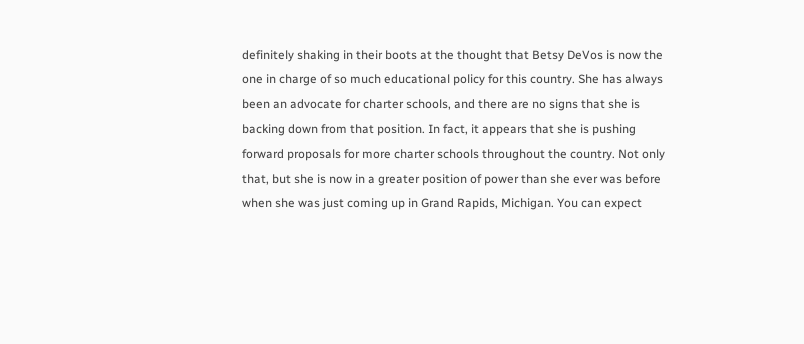definitely shaking in their boots at the thought that Betsy DeVos is now the one in charge of so much educational policy for this country. She has always been an advocate for charter schools, and there are no signs that she is backing down from that position. In fact, it appears that she is pushing forward proposals for more charter schools throughout the country. Not only that, but she is now in a greater position of power than she ever was before when she was just coming up in Grand Rapids, Michigan. You can expect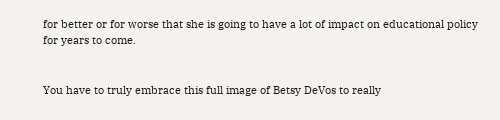for better or for worse that she is going to have a lot of impact on educational policy for years to come.


You have to truly embrace this full image of Betsy DeVos to really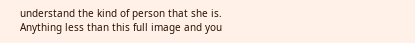understand the kind of person that she is. Anything less than this full image and you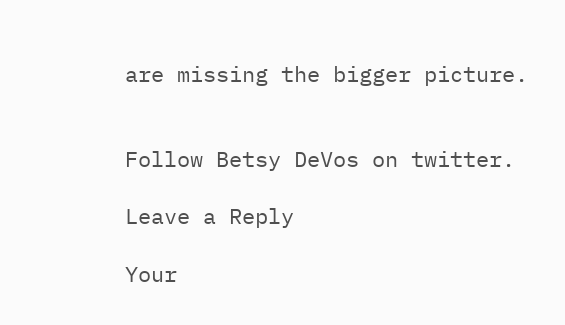are missing the bigger picture.


Follow Betsy DeVos on twitter.

Leave a Reply

Your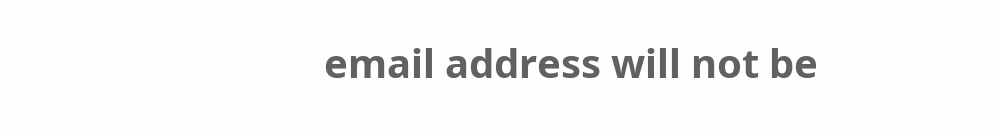email address will not be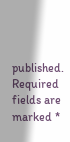published. Required fields are marked *